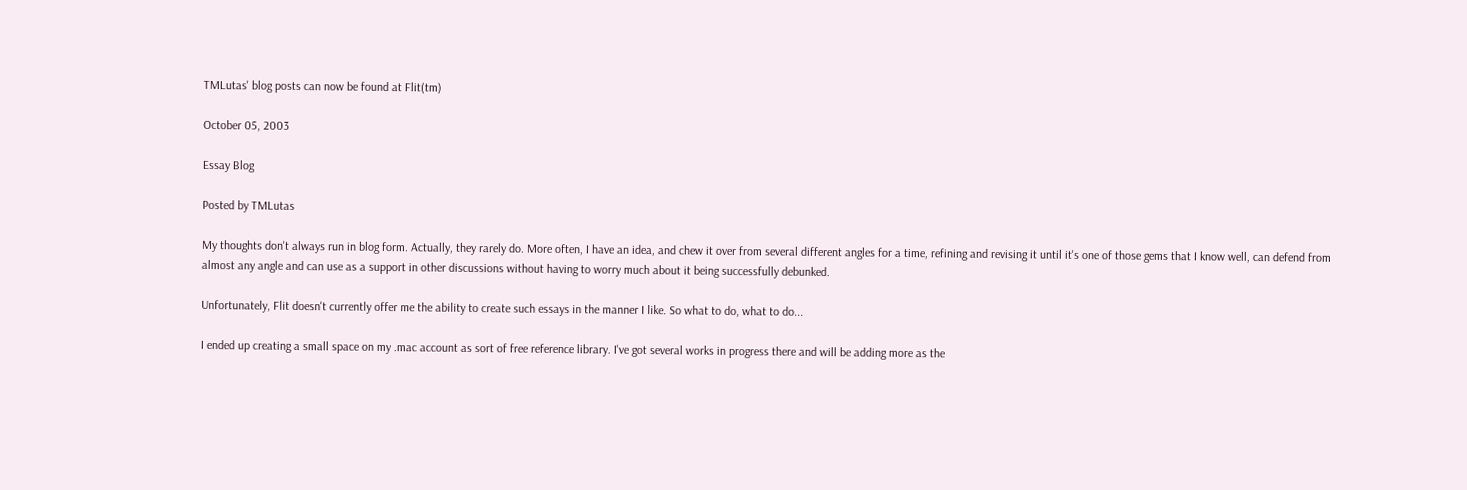TMLutas' blog posts can now be found at Flit(tm)

October 05, 2003

Essay Blog

Posted by TMLutas

My thoughts don't always run in blog form. Actually, they rarely do. More often, I have an idea, and chew it over from several different angles for a time, refining and revising it until it's one of those gems that I know well, can defend from almost any angle and can use as a support in other discussions without having to worry much about it being successfully debunked.

Unfortunately, Flit doesn't currently offer me the ability to create such essays in the manner I like. So what to do, what to do...

I ended up creating a small space on my .mac account as sort of free reference library. I've got several works in progress there and will be adding more as the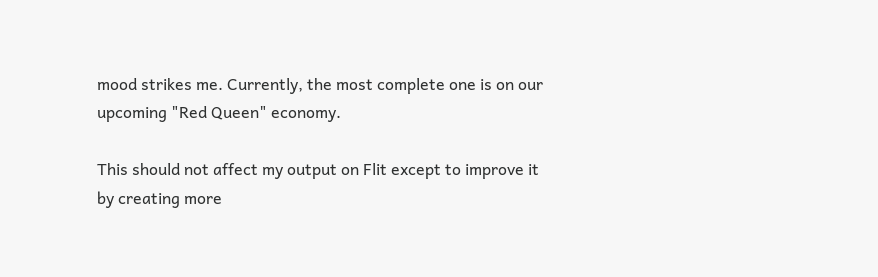mood strikes me. Currently, the most complete one is on our upcoming "Red Queen" economy.

This should not affect my output on Flit except to improve it by creating more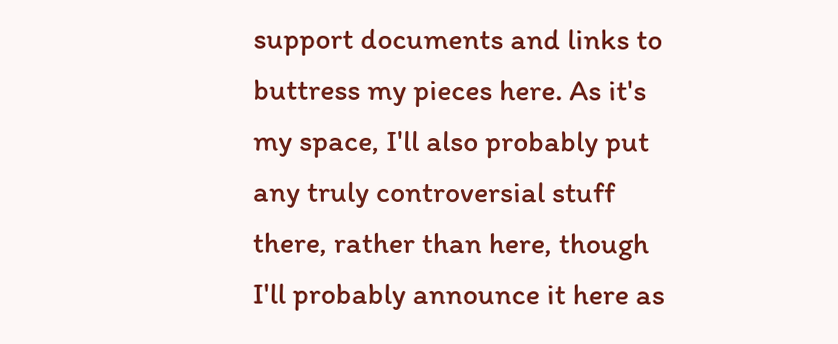support documents and links to buttress my pieces here. As it's my space, I'll also probably put any truly controversial stuff there, rather than here, though I'll probably announce it here as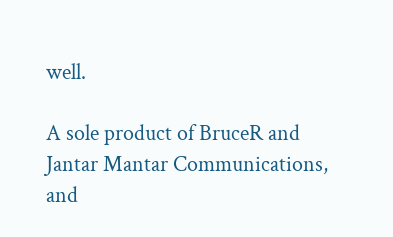well.

A sole product of BruceR and Jantar Mantar Communications, and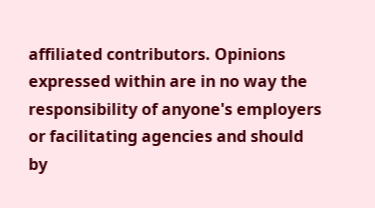affiliated contributors. Opinions expressed within are in no way the responsibility of anyone's employers or facilitating agencies and should by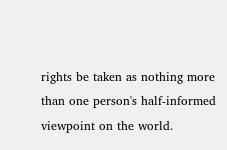rights be taken as nothing more than one person's half-informed viewpoint on the world.